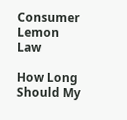Consumer Lemon Law

How Long Should My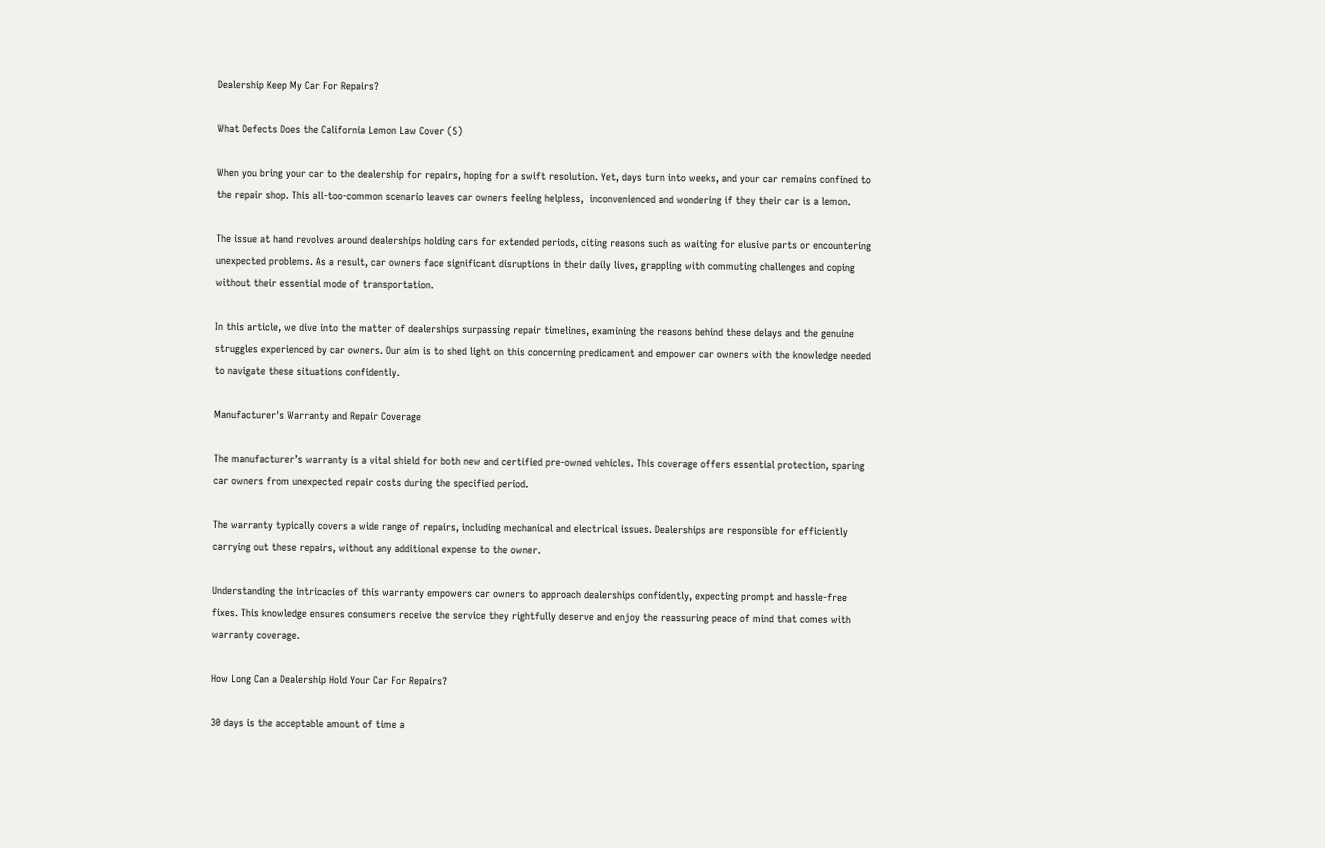Dealership Keep My Car For Repairs?

What Defects Does the California Lemon Law Cover (5)

When you bring your car to the dealership for repairs, hoping for a swift resolution. Yet, days turn into weeks, and your car remains confined to the repair shop. This all-too-common scenario leaves car owners feeling helpless,  inconvenienced and wondering if they their car is a lemon.

The issue at hand revolves around dealerships holding cars for extended periods, citing reasons such as waiting for elusive parts or encountering unexpected problems. As a result, car owners face significant disruptions in their daily lives, grappling with commuting challenges and coping without their essential mode of transportation.

In this article, we dive into the matter of dealerships surpassing repair timelines, examining the reasons behind these delays and the genuine struggles experienced by car owners. Our aim is to shed light on this concerning predicament and empower car owners with the knowledge needed to navigate these situations confidently.

Manufacturer's Warranty and Repair Coverage

The manufacturer’s warranty is a vital shield for both new and certified pre-owned vehicles. This coverage offers essential protection, sparing car owners from unexpected repair costs during the specified period.

The warranty typically covers a wide range of repairs, including mechanical and electrical issues. Dealerships are responsible for efficiently carrying out these repairs, without any additional expense to the owner.

Understanding the intricacies of this warranty empowers car owners to approach dealerships confidently, expecting prompt and hassle-free fixes. This knowledge ensures consumers receive the service they rightfully deserve and enjoy the reassuring peace of mind that comes with warranty coverage.

How Long Can a Dealership Hold Your Car For Repairs?

30 days is the acceptable amount of time a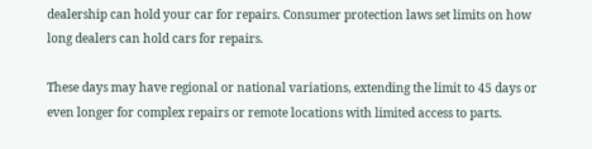dealership can hold your car for repairs. Consumer protection laws set limits on how long dealers can hold cars for repairs.

These days may have regional or national variations, extending the limit to 45 days or even longer for complex repairs or remote locations with limited access to parts.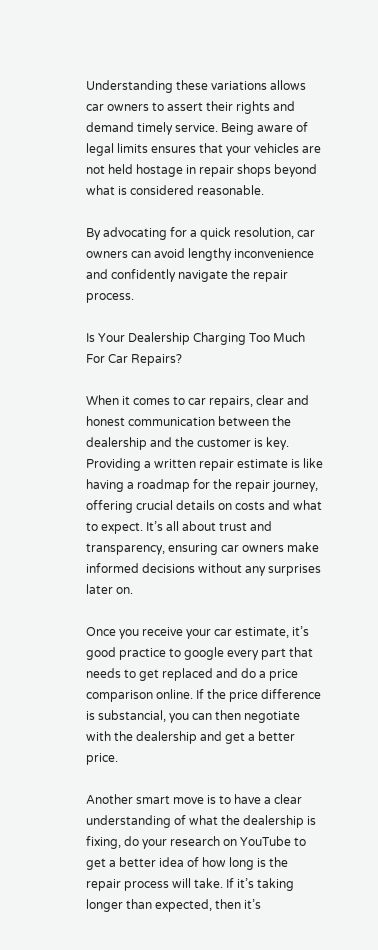Understanding these variations allows car owners to assert their rights and demand timely service. Being aware of legal limits ensures that your vehicles are not held hostage in repair shops beyond what is considered reasonable.

By advocating for a quick resolution, car owners can avoid lengthy inconvenience and confidently navigate the repair process.

Is Your Dealership Charging Too Much For Car Repairs?

When it comes to car repairs, clear and honest communication between the dealership and the customer is key. Providing a written repair estimate is like having a roadmap for the repair journey, offering crucial details on costs and what to expect. It’s all about trust and transparency, ensuring car owners make informed decisions without any surprises later on.

Once you receive your car estimate, it’s good practice to google every part that needs to get replaced and do a price comparison online. If the price difference is substancial, you can then negotiate with the dealership and get a better price.

Another smart move is to have a clear understanding of what the dealership is fixing, do your research on YouTube to get a better idea of how long is the repair process will take. If it’s taking longer than expected, then it’s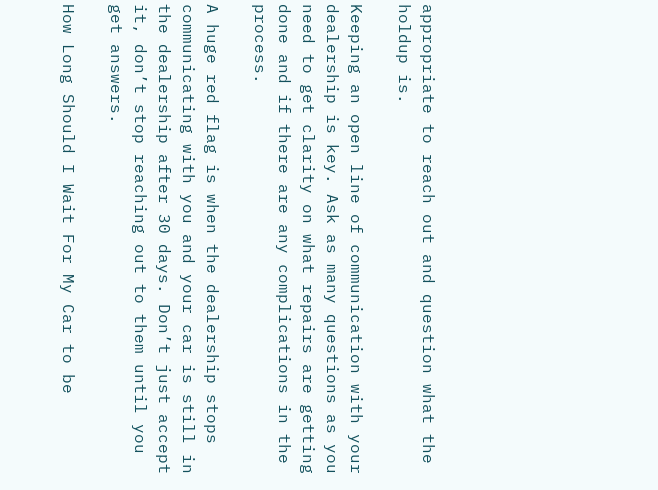appropriate to reach out and question what the holdup is.

Keeping an open line of communication with your dealership is key. Ask as many questions as you need to get clarity on what repairs are getting done and if there are any complications in the process.

A huge red flag is when the dealership stops communicating with you and your car is still in the dealership after 30 days. Don’t just accept it, don’t stop reaching out to them until you get answers.

How Long Should I Wait For My Car to be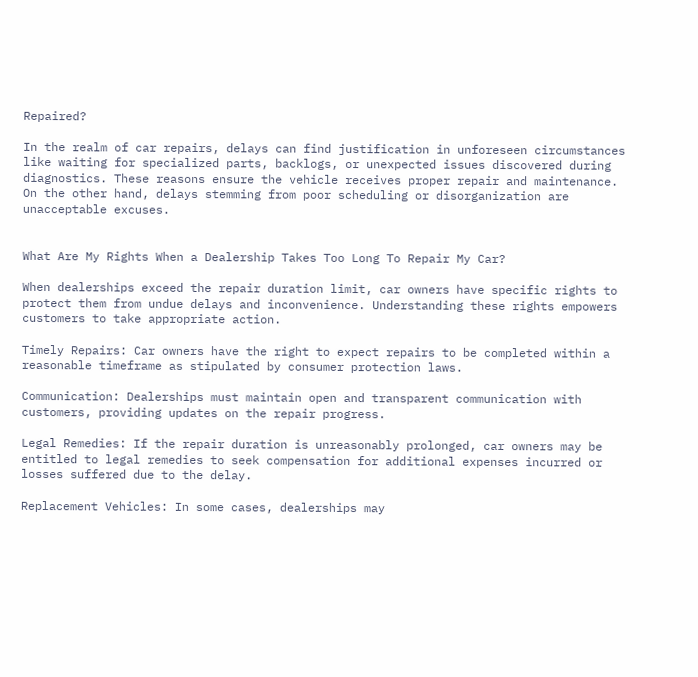Repaired?

In the realm of car repairs, delays can find justification in unforeseen circumstances like waiting for specialized parts, backlogs, or unexpected issues discovered during diagnostics. These reasons ensure the vehicle receives proper repair and maintenance. On the other hand, delays stemming from poor scheduling or disorganization are unacceptable excuses.


What Are My Rights When a Dealership Takes Too Long To Repair My Car?

When dealerships exceed the repair duration limit, car owners have specific rights to protect them from undue delays and inconvenience. Understanding these rights empowers customers to take appropriate action.

Timely Repairs: Car owners have the right to expect repairs to be completed within a reasonable timeframe as stipulated by consumer protection laws.

Communication: Dealerships must maintain open and transparent communication with customers, providing updates on the repair progress.

Legal Remedies: If the repair duration is unreasonably prolonged, car owners may be entitled to legal remedies to seek compensation for additional expenses incurred or losses suffered due to the delay.

Replacement Vehicles: In some cases, dealerships may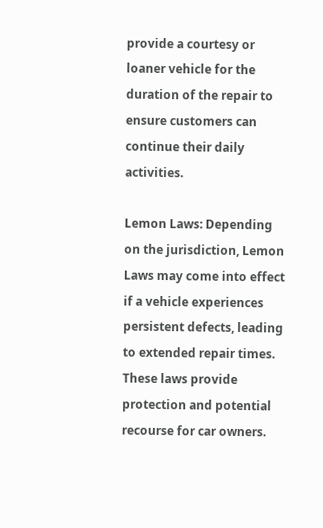provide a courtesy or loaner vehicle for the duration of the repair to ensure customers can continue their daily activities.

Lemon Laws: Depending on the jurisdiction, Lemon Laws may come into effect if a vehicle experiences persistent defects, leading to extended repair times. These laws provide protection and potential recourse for car owners.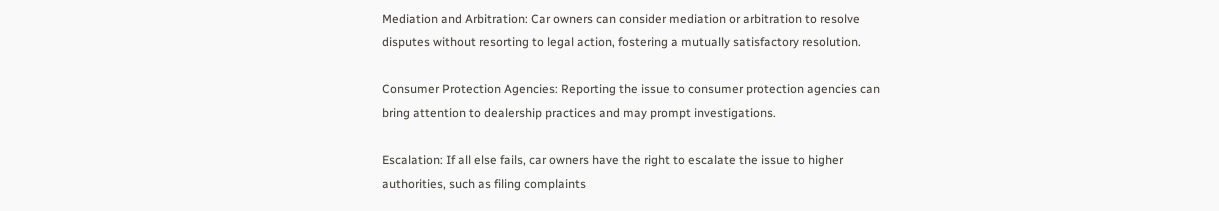Mediation and Arbitration: Car owners can consider mediation or arbitration to resolve disputes without resorting to legal action, fostering a mutually satisfactory resolution.

Consumer Protection Agencies: Reporting the issue to consumer protection agencies can bring attention to dealership practices and may prompt investigations.

Escalation: If all else fails, car owners have the right to escalate the issue to higher authorities, such as filing complaints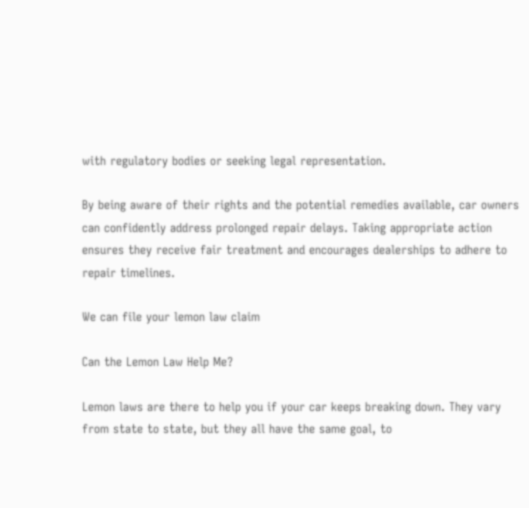with regulatory bodies or seeking legal representation.

By being aware of their rights and the potential remedies available, car owners can confidently address prolonged repair delays. Taking appropriate action ensures they receive fair treatment and encourages dealerships to adhere to repair timelines.

We can file your lemon law claim

Can the Lemon Law Help Me?

Lemon laws are there to help you if your car keeps breaking down. They vary from state to state, but they all have the same goal, to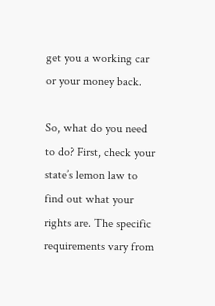get you a working car or your money back.

So, what do you need to do? First, check your state’s lemon law to find out what your rights are. The specific requirements vary from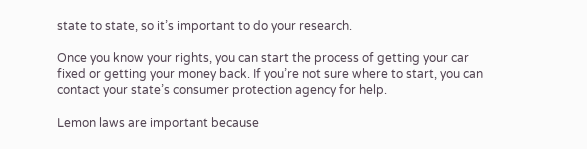state to state, so it’s important to do your research.

Once you know your rights, you can start the process of getting your car fixed or getting your money back. If you’re not sure where to start, you can contact your state’s consumer protection agency for help.

Lemon laws are important because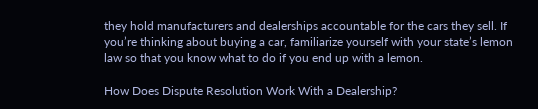they hold manufacturers and dealerships accountable for the cars they sell. If you’re thinking about buying a car, familiarize yourself with your state’s lemon law so that you know what to do if you end up with a lemon.

How Does Dispute Resolution Work With a Dealership?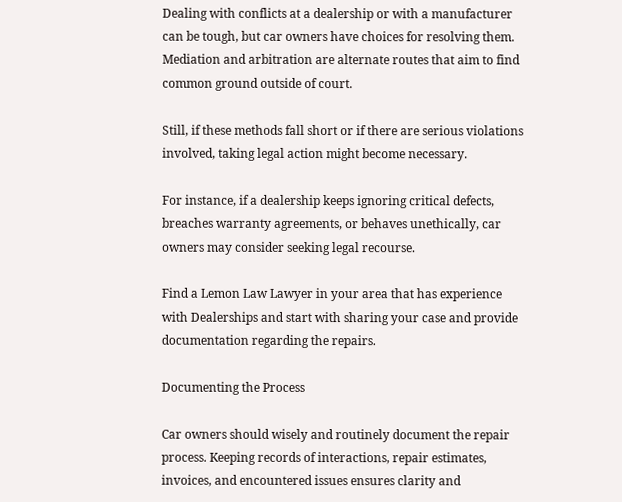Dealing with conflicts at a dealership or with a manufacturer can be tough, but car owners have choices for resolving them. Mediation and arbitration are alternate routes that aim to find common ground outside of court.

Still, if these methods fall short or if there are serious violations involved, taking legal action might become necessary.

For instance, if a dealership keeps ignoring critical defects, breaches warranty agreements, or behaves unethically, car owners may consider seeking legal recourse.

Find a Lemon Law Lawyer in your area that has experience with Dealerships and start with sharing your case and provide documentation regarding the repairs.

Documenting the Process

Car owners should wisely and routinely document the repair process. Keeping records of interactions, repair estimates, invoices, and encountered issues ensures clarity and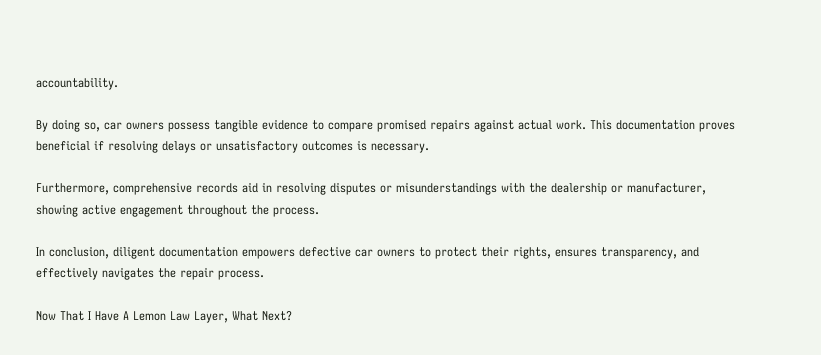accountability.

By doing so, car owners possess tangible evidence to compare promised repairs against actual work. This documentation proves beneficial if resolving delays or unsatisfactory outcomes is necessary.

Furthermore, comprehensive records aid in resolving disputes or misunderstandings with the dealership or manufacturer, showing active engagement throughout the process.

In conclusion, diligent documentation empowers defective car owners to protect their rights, ensures transparency, and effectively navigates the repair process.

Now That I Have A Lemon Law Layer, What Next?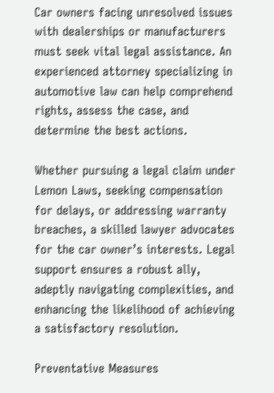Car owners facing unresolved issues with dealerships or manufacturers must seek vital legal assistance. An experienced attorney specializing in automotive law can help comprehend rights, assess the case, and determine the best actions.

Whether pursuing a legal claim under Lemon Laws, seeking compensation for delays, or addressing warranty breaches, a skilled lawyer advocates for the car owner’s interests. Legal support ensures a robust ally, adeptly navigating complexities, and enhancing the likelihood of achieving a satisfactory resolution.

Preventative Measures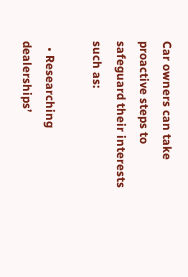Car owners can take proactive steps to safeguard their interests such as:

  • Researching dealerships’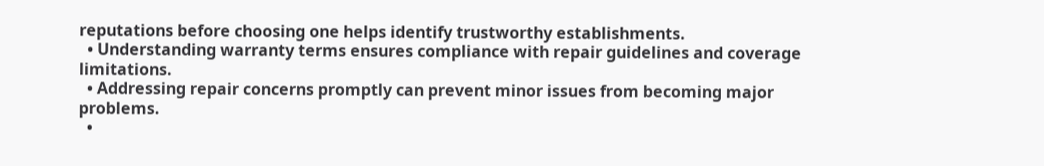reputations before choosing one helps identify trustworthy establishments.
  • Understanding warranty terms ensures compliance with repair guidelines and coverage limitations.
  • Addressing repair concerns promptly can prevent minor issues from becoming major problems.
  •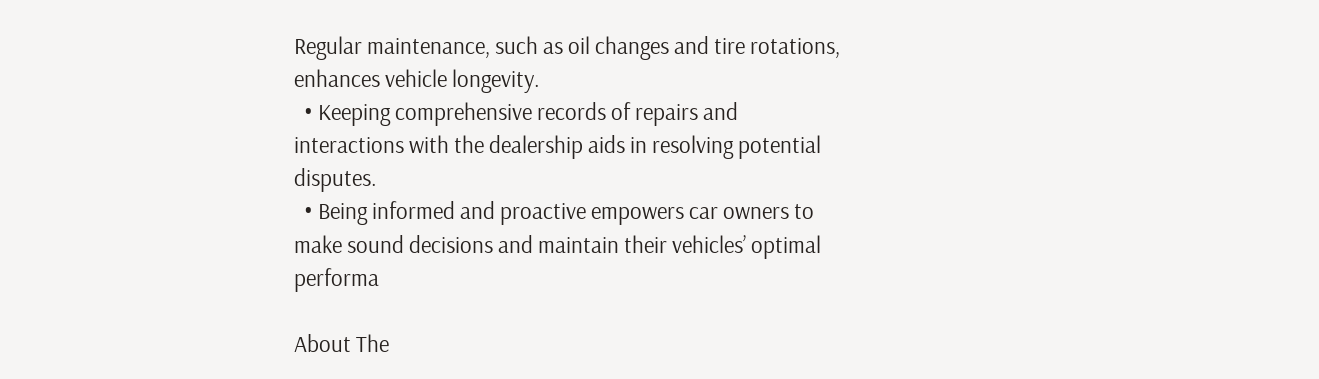Regular maintenance, such as oil changes and tire rotations, enhances vehicle longevity.
  • Keeping comprehensive records of repairs and interactions with the dealership aids in resolving potential disputes.
  • Being informed and proactive empowers car owners to make sound decisions and maintain their vehicles’ optimal performa

About The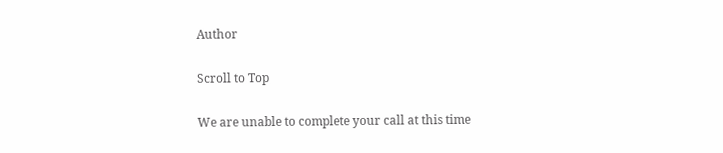Author

Scroll to Top

We are unable to complete your call at this time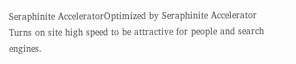Seraphinite AcceleratorOptimized by Seraphinite Accelerator
Turns on site high speed to be attractive for people and search engines.